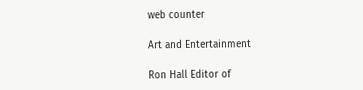web counter

Art and Entertainment

Ron Hall Editor of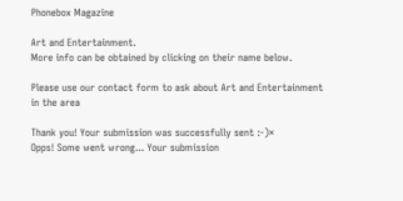Phonebox Magazine

Art and Entertainment.
More info can be obtained by clicking on their name below.

Please use our contact form to ask about Art and Entertainment in the area

Thank you! Your submission was successfully sent :-)×
Opps! Some went wrong... Your submission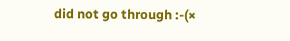did not go through :-(×